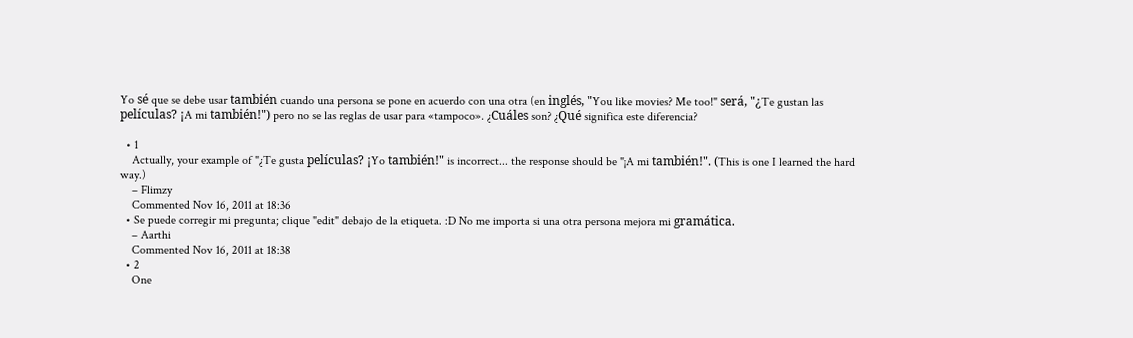Yo sé que se debe usar también cuando una persona se pone en acuerdo con una otra (en inglés, "You like movies? Me too!" será, "¿Te gustan las películas? ¡A mi también!") pero no se las reglas de usar para «tampoco». ¿Cuáles son? ¿Qué significa este diferencia?

  • 1
    Actually, your example of "¿Te gusta películas? ¡Yo también!" is incorrect... the response should be "¡A mi también!". (This is one I learned the hard way.)
    – Flimzy
    Commented Nov 16, 2011 at 18:36
  • Se puede corregir mi pregunta; clique "edit" debajo de la etiqueta. :D No me importa si una otra persona mejora mi gramática.
    – Aarthi
    Commented Nov 16, 2011 at 18:38
  • 2
    One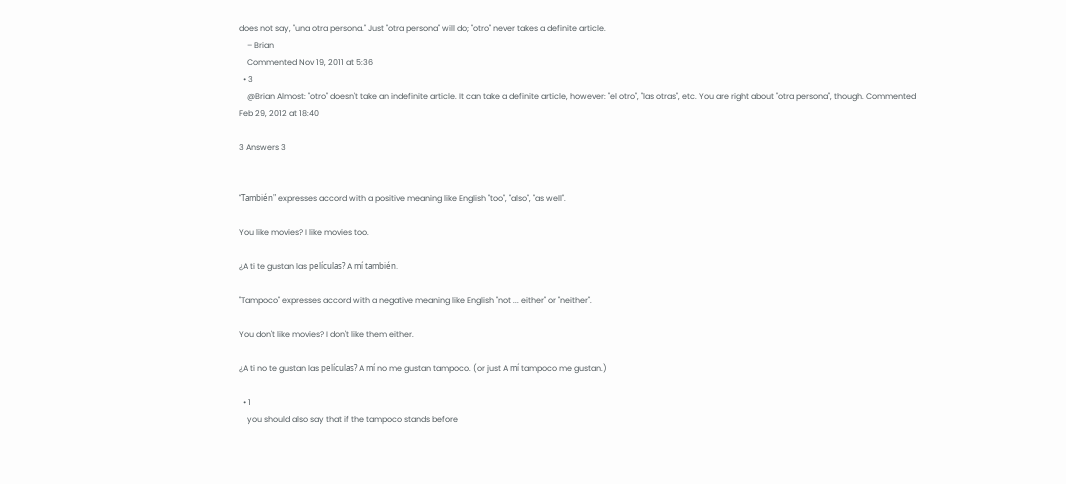does not say, "una otra persona." Just "otra persona" will do; "otro" never takes a definite article.
    – Brian
    Commented Nov 19, 2011 at 5:36
  • 3
    @Brian Almost: "otro" doesn't take an indefinite article. It can take a definite article, however: "el otro", "las otras", etc. You are right about "otra persona", though. Commented Feb 29, 2012 at 18:40

3 Answers 3


"También" expresses accord with a positive meaning like English "too", "also", "as well".

You like movies? I like movies too.

¿A ti te gustan las películas? A mí también.

"Tampoco" expresses accord with a negative meaning like English "not ... either" or "neither".

You don't like movies? I don't like them either.

¿A ti no te gustan las películas? A mí no me gustan tampoco. (or just A mí tampoco me gustan.)

  • 1
    you should also say that if the tampoco stands before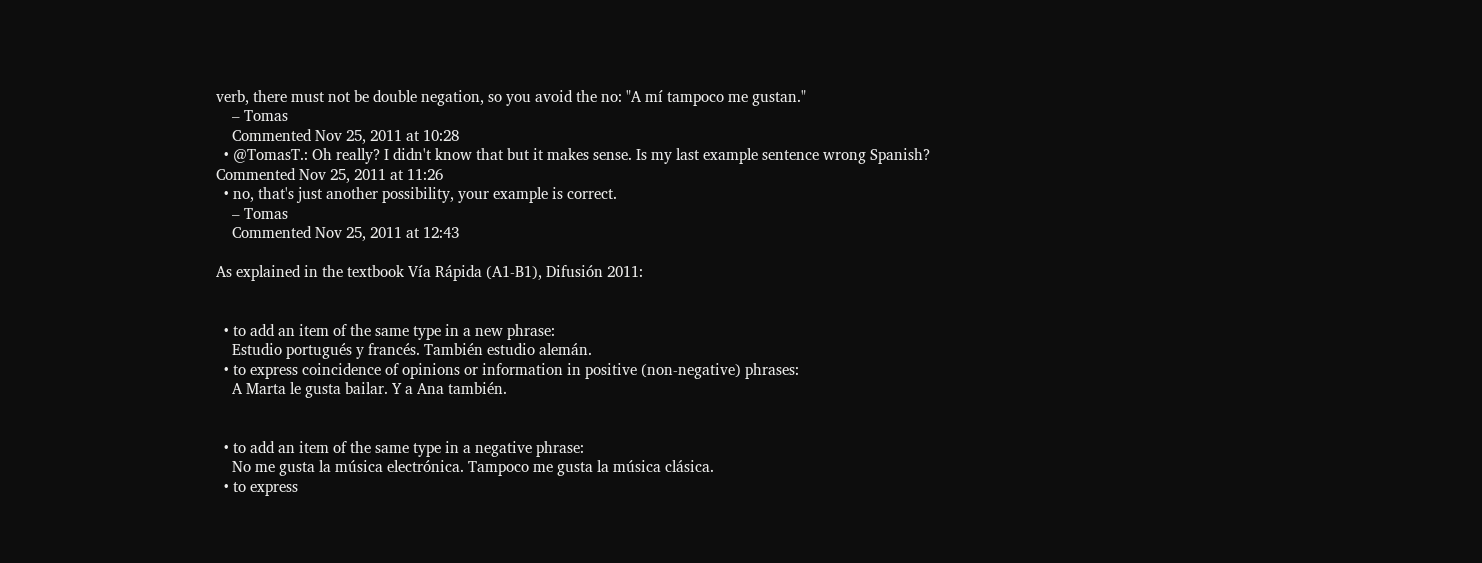verb, there must not be double negation, so you avoid the no: "A mí tampoco me gustan."
    – Tomas
    Commented Nov 25, 2011 at 10:28
  • @TomasT.: Oh really? I didn't know that but it makes sense. Is my last example sentence wrong Spanish? Commented Nov 25, 2011 at 11:26
  • no, that's just another possibility, your example is correct.
    – Tomas
    Commented Nov 25, 2011 at 12:43

As explained in the textbook Vía Rápida (A1-B1), Difusión 2011:


  • to add an item of the same type in a new phrase:
    Estudio portugués y francés. También estudio alemán.
  • to express coincidence of opinions or information in positive (non-negative) phrases:
    A Marta le gusta bailar. Y a Ana también.


  • to add an item of the same type in a negative phrase:
    No me gusta la música electrónica. Tampoco me gusta la música clásica.
  • to express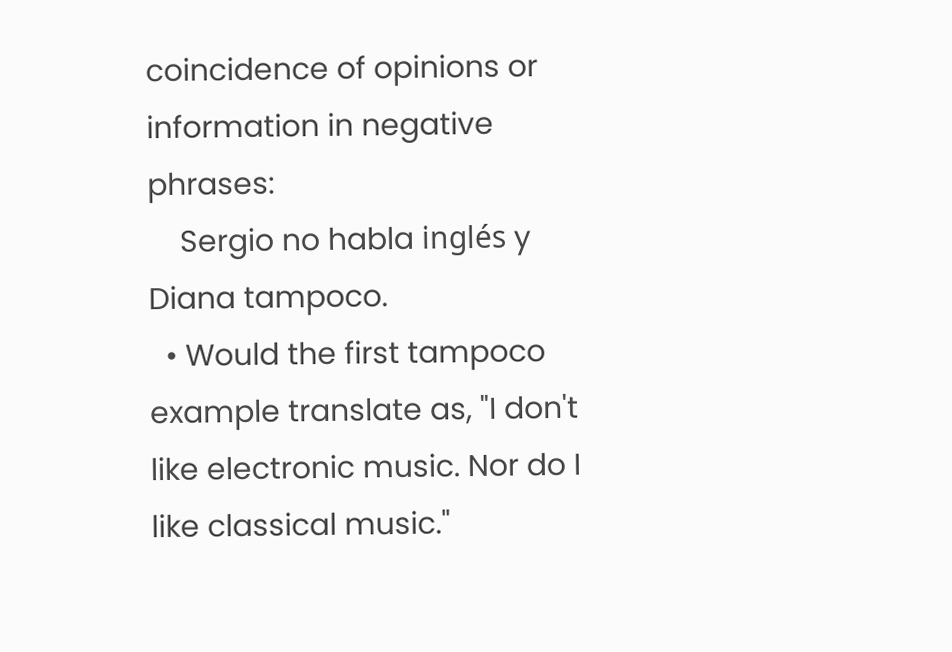coincidence of opinions or information in negative phrases:
    Sergio no habla inglés y Diana tampoco.
  • Would the first tampoco example translate as, "I don't like electronic music. Nor do I like classical music."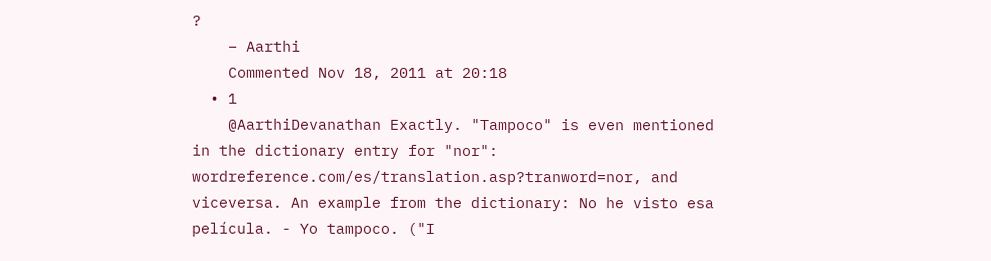?
    – Aarthi
    Commented Nov 18, 2011 at 20:18
  • 1
    @AarthiDevanathan Exactly. "Tampoco" is even mentioned in the dictionary entry for "nor": wordreference.com/es/translation.asp?tranword=nor, and viceversa. An example from the dictionary: No he visto esa película. - Yo tampoco. ("I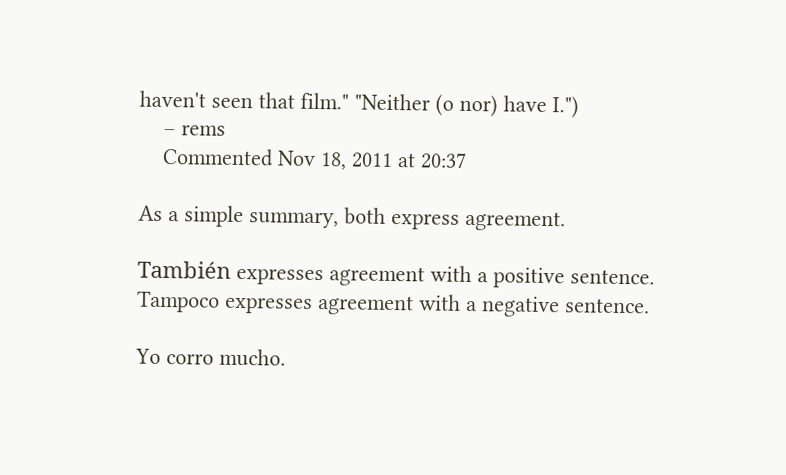haven't seen that film." "Neither (o nor) have I.")
    – rems
    Commented Nov 18, 2011 at 20:37

As a simple summary, both express agreement.

También expresses agreement with a positive sentence. Tampoco expresses agreement with a negative sentence.

Yo corro mucho.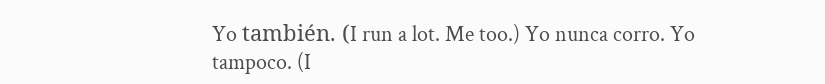Yo también. (I run a lot. Me too.) Yo nunca corro. Yo tampoco. (I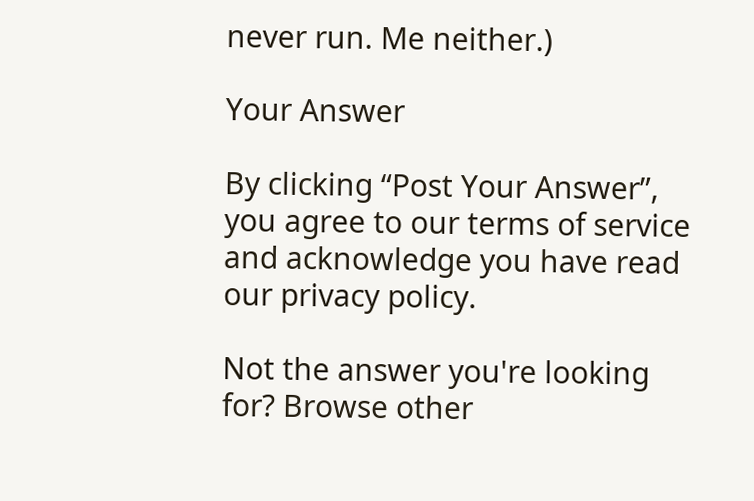never run. Me neither.)

Your Answer

By clicking “Post Your Answer”, you agree to our terms of service and acknowledge you have read our privacy policy.

Not the answer you're looking for? Browse other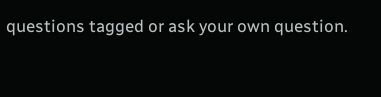questions tagged or ask your own question.